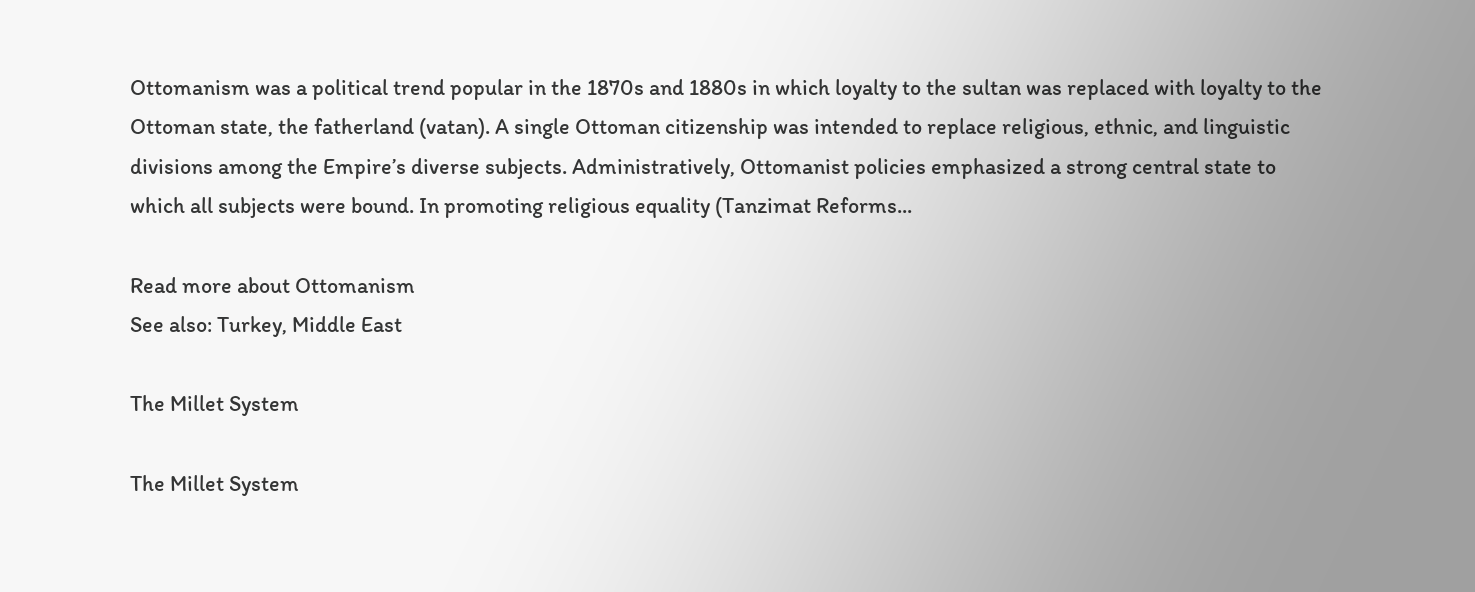Ottomanism was a political trend popular in the 1870s and 1880s in which loyalty to the sultan was replaced with loyalty to the Ottoman state, the fatherland (vatan). A single Ottoman citizenship was intended to replace religious, ethnic, and linguistic divisions among the Empire’s diverse subjects. Administratively, Ottomanist policies emphasized a strong central state to which all subjects were bound. In promoting religious equality (Tanzimat Reforms...

Read more about Ottomanism
See also: Turkey, Middle East

The Millet System

The Millet System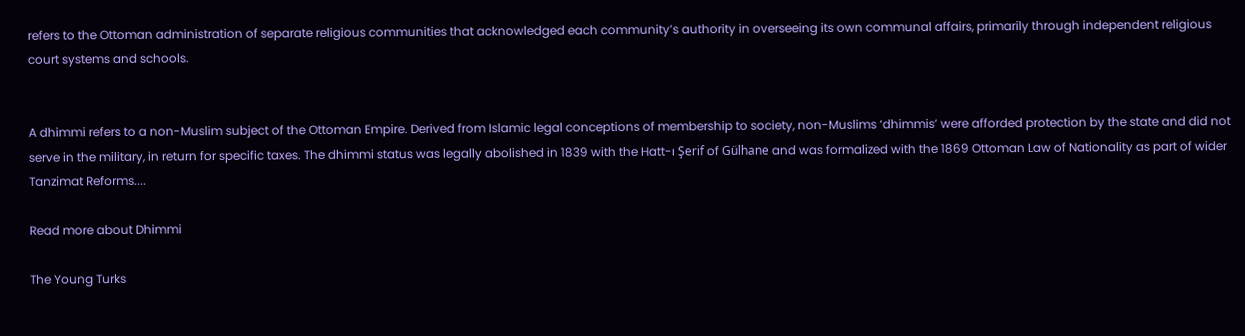refers to the Ottoman administration of separate religious communities that acknowledged each community’s authority in overseeing its own communal affairs, primarily through independent religious court systems and schools.


A dhimmi refers to a non-Muslim subject of the Ottoman Empire. Derived from Islamic legal conceptions of membership to society, non-Muslims ‘dhimmis’ were afforded protection by the state and did not serve in the military, in return for specific taxes. The dhimmi status was legally abolished in 1839 with the Hatt-ı Şerif of Gülhane and was formalized with the 1869 Ottoman Law of Nationality as part of wider Tanzimat Reforms....

Read more about Dhimmi

The Young Turks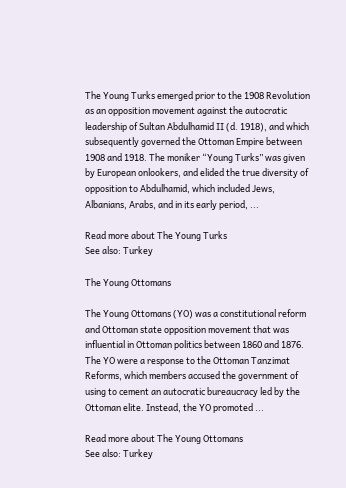The Young Turks emerged prior to the 1908 Revolution as an opposition movement against the autocratic leadership of Sultan Abdulhamid II (d. 1918), and which subsequently governed the Ottoman Empire between 1908 and 1918. The moniker “Young Turks” was given by European onlookers, and elided the true diversity of opposition to Abdulhamid, which included Jews, Albanians, Arabs, and in its early period, ...

Read more about The Young Turks
See also: Turkey

The Young Ottomans

The Young Ottomans (YO) was a constitutional reform and Ottoman state opposition movement that was influential in Ottoman politics between 1860 and 1876. The YO were a response to the Ottoman Tanzimat Reforms, which members accused the government of using to cement an autocratic bureaucracy led by the Ottoman elite. Instead, the YO promoted ...

Read more about The Young Ottomans
See also: Turkey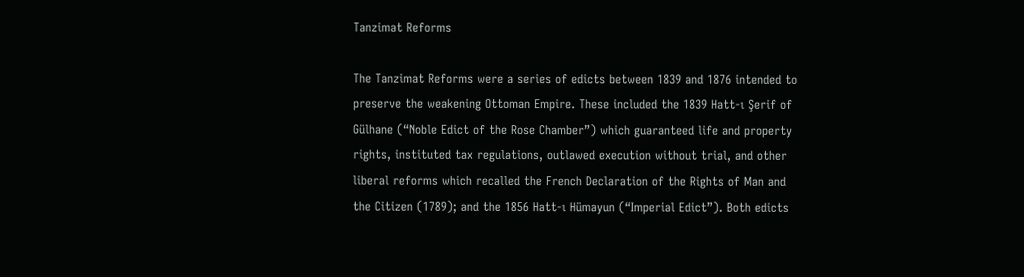Tanzimat Reforms

The Tanzimat Reforms were a series of edicts between 1839 and 1876 intended to preserve the weakening Ottoman Empire. These included the 1839 Hatt-ı Şerif of Gülhane (“Noble Edict of the Rose Chamber”) which guaranteed life and property rights, instituted tax regulations, outlawed execution without trial, and other liberal reforms which recalled the French Declaration of the Rights of Man and the Citizen (1789); and the 1856 Hatt-ı Hümayun (“Imperial Edict”). Both edicts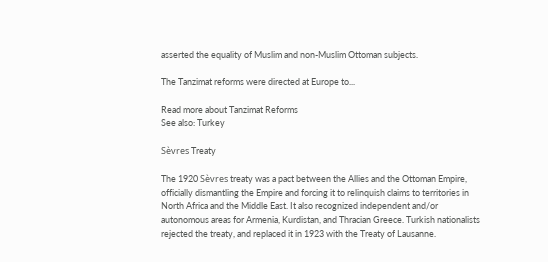asserted the equality of Muslim and non-Muslim Ottoman subjects.

The Tanzimat reforms were directed at Europe to...

Read more about Tanzimat Reforms
See also: Turkey

Sèvres Treaty

The 1920 Sèvres treaty was a pact between the Allies and the Ottoman Empire, officially dismantling the Empire and forcing it to relinquish claims to territories in North Africa and the Middle East. It also recognized independent and/or autonomous areas for Armenia, Kurdistan, and Thracian Greece. Turkish nationalists rejected the treaty, and replaced it in 1923 with the Treaty of Lausanne.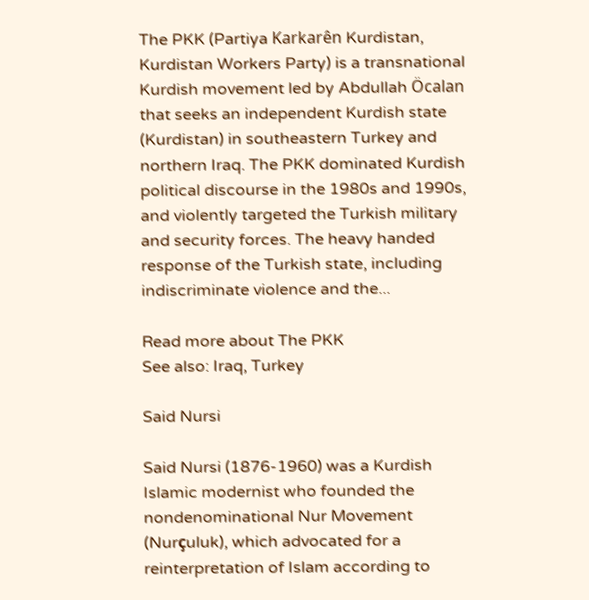The PKK (Partiya Karkarên Kurdistan, Kurdistan Workers Party) is a transnational Kurdish movement led by Abdullah Öcalan that seeks an independent Kurdish state (Kurdistan) in southeastern Turkey and northern Iraq. The PKK dominated Kurdish political discourse in the 1980s and 1990s, and violently targeted the Turkish military and security forces. The heavy handed response of the Turkish state, including indiscriminate violence and the...

Read more about The PKK
See also: Iraq, Turkey

Said Nursi

Said Nursi (1876-1960) was a Kurdish Islamic modernist who founded the nondenominational Nur Movement (Nurҫuluk), which advocated for a reinterpretation of Islam according to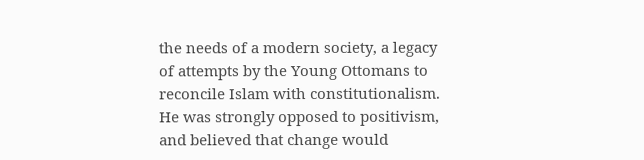the needs of a modern society, a legacy of attempts by the Young Ottomans to reconcile Islam with constitutionalism. He was strongly opposed to positivism, and believed that change would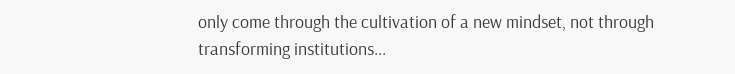only come through the cultivation of a new mindset, not through transforming institutions...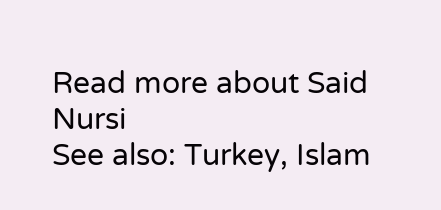Read more about Said Nursi
See also: Turkey, Islam